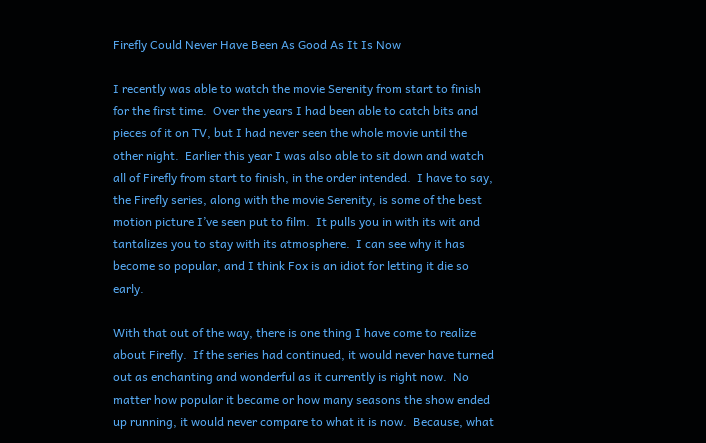Firefly Could Never Have Been As Good As It Is Now

I recently was able to watch the movie Serenity from start to finish for the first time.  Over the years I had been able to catch bits and pieces of it on TV, but I had never seen the whole movie until the other night.  Earlier this year I was also able to sit down and watch all of Firefly from start to finish, in the order intended.  I have to say, the Firefly series, along with the movie Serenity, is some of the best motion picture I’ve seen put to film.  It pulls you in with its wit and tantalizes you to stay with its atmosphere.  I can see why it has become so popular, and I think Fox is an idiot for letting it die so early.

With that out of the way, there is one thing I have come to realize about Firefly.  If the series had continued, it would never have turned out as enchanting and wonderful as it currently is right now.  No matter how popular it became or how many seasons the show ended up running, it would never compare to what it is now.  Because, what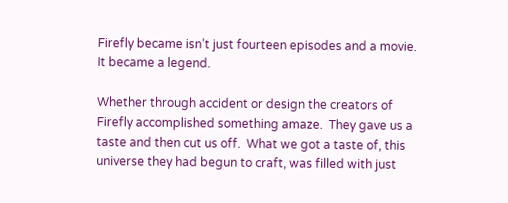Firefly became isn’t just fourteen episodes and a movie.  It became a legend.

Whether through accident or design the creators of Firefly accomplished something amaze.  They gave us a taste and then cut us off.  What we got a taste of, this universe they had begun to craft, was filled with just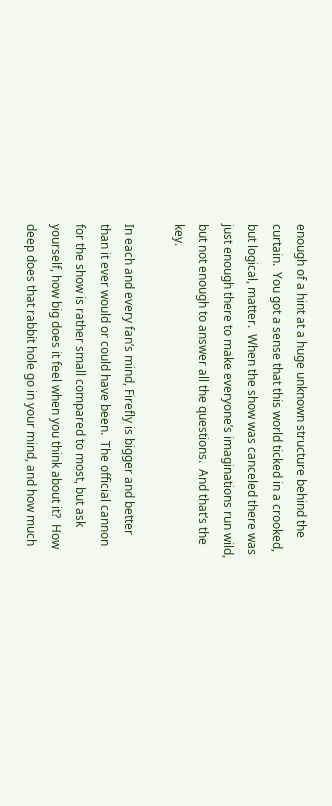enough of a hint at a huge unknown structure behind the curtain.  You got a sense that this world ticked in a crooked, but logical, matter.  When the show was canceled there was just enough there to make everyone’s imaginations run wild, but not enough to answer all the questions.  And that’s the key.

In each and every fan’s mind, Firefly is bigger and better than it ever would or could have been.  The official cannon for the show is rather small compared to most, but ask yourself, how big does it feel when you think about it?  How deep does that rabbit hole go in your mind, and how much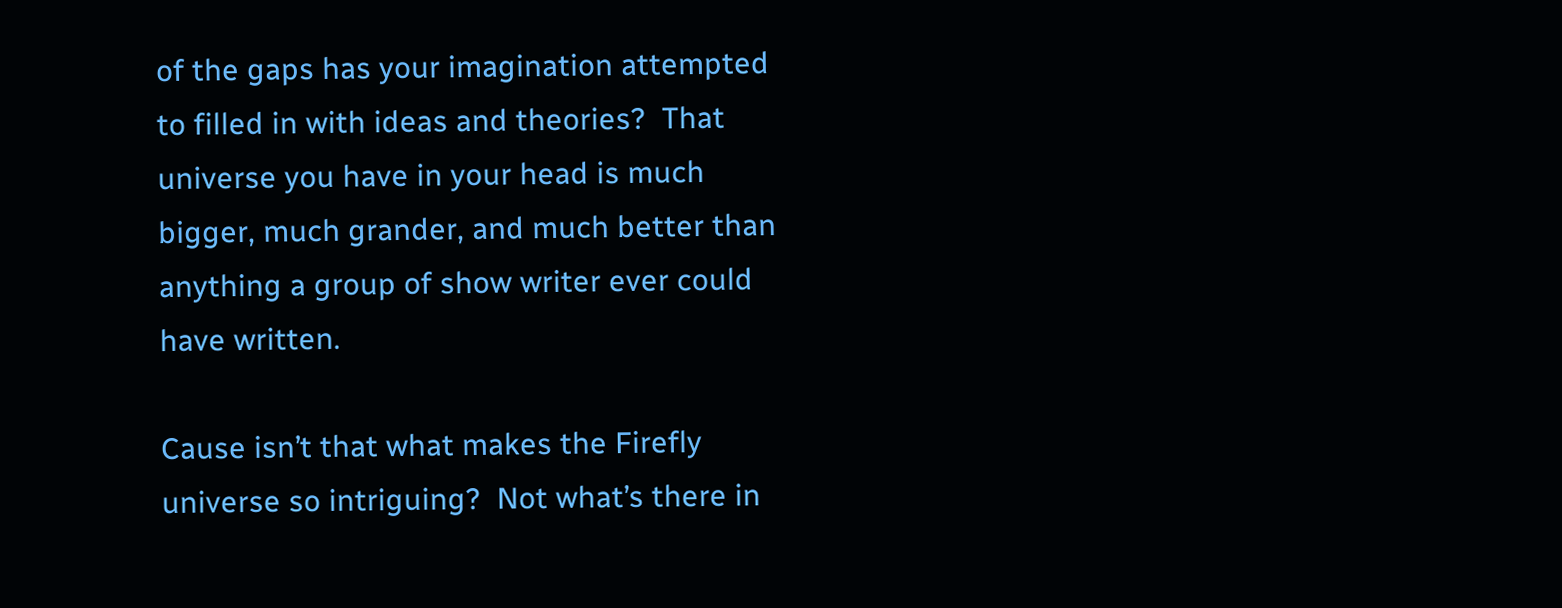of the gaps has your imagination attempted to filled in with ideas and theories?  That universe you have in your head is much bigger, much grander, and much better than anything a group of show writer ever could have written.

Cause isn’t that what makes the Firefly universe so intriguing?  Not what’s there in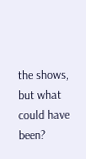the shows, but what could have been?